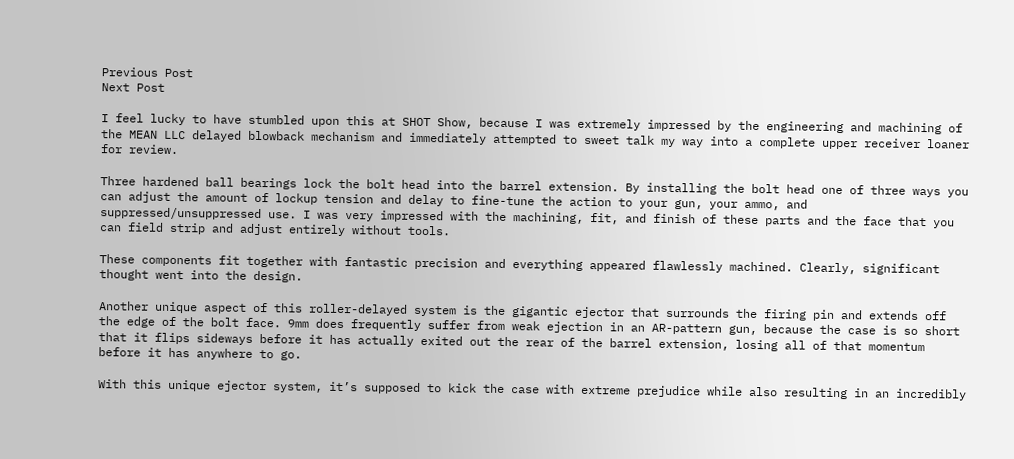Previous Post
Next Post

I feel lucky to have stumbled upon this at SHOT Show, because I was extremely impressed by the engineering and machining of the MEAN LLC delayed blowback mechanism and immediately attempted to sweet talk my way into a complete upper receiver loaner for review.

Three hardened ball bearings lock the bolt head into the barrel extension. By installing the bolt head one of three ways you can adjust the amount of lockup tension and delay to fine-tune the action to your gun, your ammo, and suppressed/unsuppressed use. I was very impressed with the machining, fit, and finish of these parts and the face that you can field strip and adjust entirely without tools.

These components fit together with fantastic precision and everything appeared flawlessly machined. Clearly, significant thought went into the design.

Another unique aspect of this roller-delayed system is the gigantic ejector that surrounds the firing pin and extends off the edge of the bolt face. 9mm does frequently suffer from weak ejection in an AR-pattern gun, because the case is so short that it flips sideways before it has actually exited out the rear of the barrel extension, losing all of that momentum before it has anywhere to go.

With this unique ejector system, it’s supposed to kick the case with extreme prejudice while also resulting in an incredibly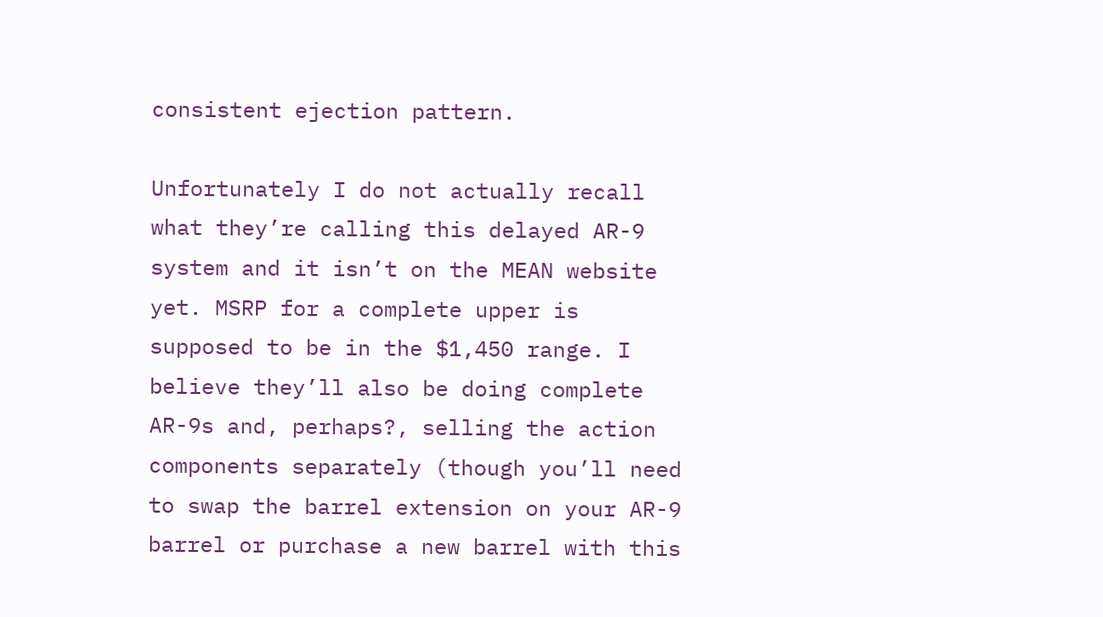consistent ejection pattern.

Unfortunately I do not actually recall what they’re calling this delayed AR-9 system and it isn’t on the MEAN website yet. MSRP for a complete upper is supposed to be in the $1,450 range. I believe they’ll also be doing complete AR-9s and, perhaps?, selling the action components separately (though you’ll need to swap the barrel extension on your AR-9 barrel or purchase a new barrel with this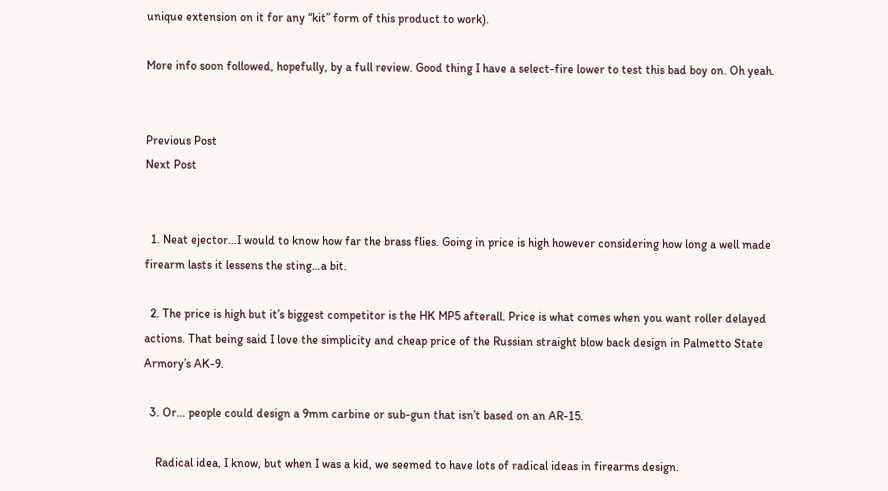unique extension on it for any “kit” form of this product to work).

More info soon followed, hopefully, by a full review. Good thing I have a select-fire lower to test this bad boy on. Oh yeah.


Previous Post
Next Post


  1. Neat ejector…I would to know how far the brass flies. Going in price is high however considering how long a well made firearm lasts it lessens the sting…a bit.

  2. The price is high but it’s biggest competitor is the HK MP5 afterall. Price is what comes when you want roller delayed actions. That being said I love the simplicity and cheap price of the Russian straight blow back design in Palmetto State Armory’s AK-9.

  3. Or… people could design a 9mm carbine or sub-gun that isn’t based on an AR-15.

    Radical idea, I know, but when I was a kid, we seemed to have lots of radical ideas in firearms design.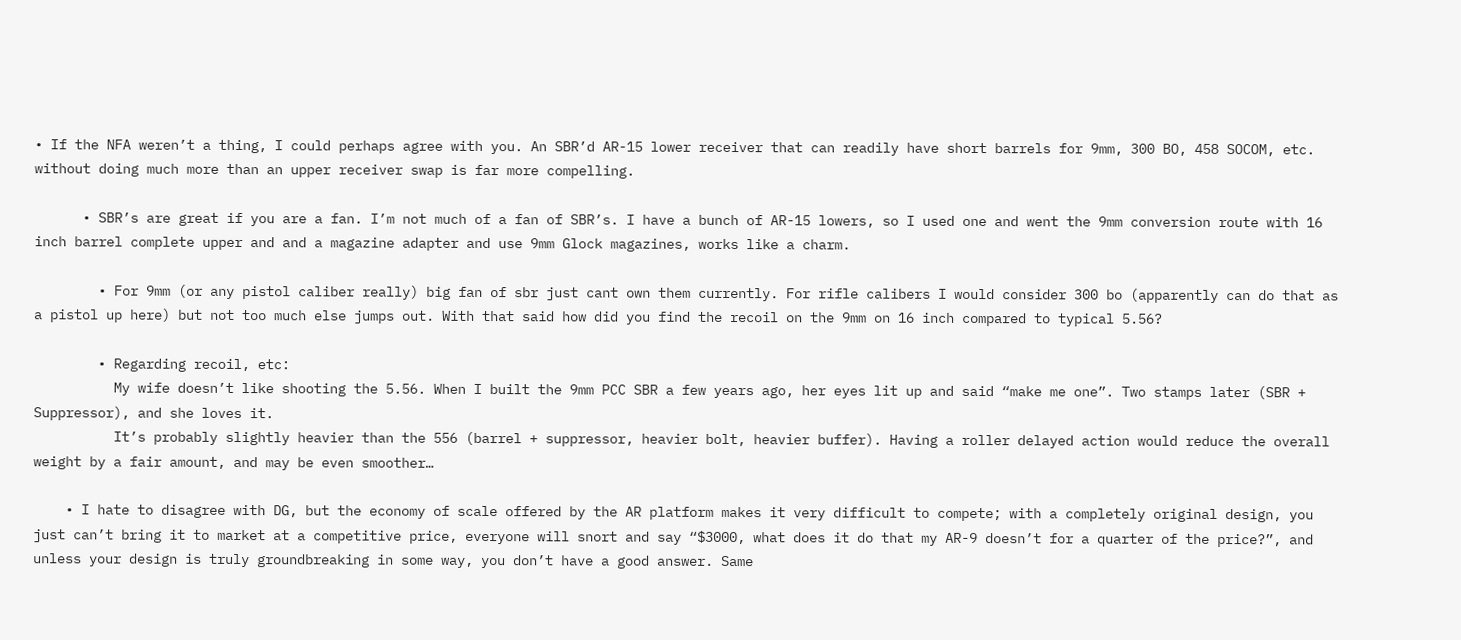• If the NFA weren’t a thing, I could perhaps agree with you. An SBR’d AR-15 lower receiver that can readily have short barrels for 9mm, 300 BO, 458 SOCOM, etc. without doing much more than an upper receiver swap is far more compelling.

      • SBR’s are great if you are a fan. I’m not much of a fan of SBR’s. I have a bunch of AR-15 lowers, so I used one and went the 9mm conversion route with 16 inch barrel complete upper and and a magazine adapter and use 9mm Glock magazines, works like a charm.

        • For 9mm (or any pistol caliber really) big fan of sbr just cant own them currently. For rifle calibers I would consider 300 bo (apparently can do that as a pistol up here) but not too much else jumps out. With that said how did you find the recoil on the 9mm on 16 inch compared to typical 5.56?

        • Regarding recoil, etc:
          My wife doesn’t like shooting the 5.56. When I built the 9mm PCC SBR a few years ago, her eyes lit up and said “make me one”. Two stamps later (SBR + Suppressor), and she loves it.
          It’s probably slightly heavier than the 556 (barrel + suppressor, heavier bolt, heavier buffer). Having a roller delayed action would reduce the overall weight by a fair amount, and may be even smoother…

    • I hate to disagree with DG, but the economy of scale offered by the AR platform makes it very difficult to compete; with a completely original design, you just can’t bring it to market at a competitive price, everyone will snort and say “$3000, what does it do that my AR-9 doesn’t for a quarter of the price?”, and unless your design is truly groundbreaking in some way, you don’t have a good answer. Same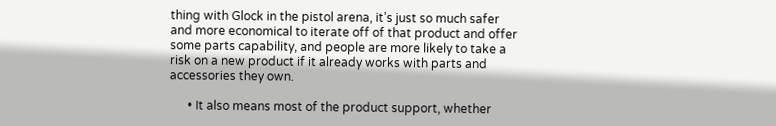thing with Glock in the pistol arena, it’s just so much safer and more economical to iterate off of that product and offer some parts capability, and people are more likely to take a risk on a new product if it already works with parts and accessories they own.

      • It also means most of the product support, whether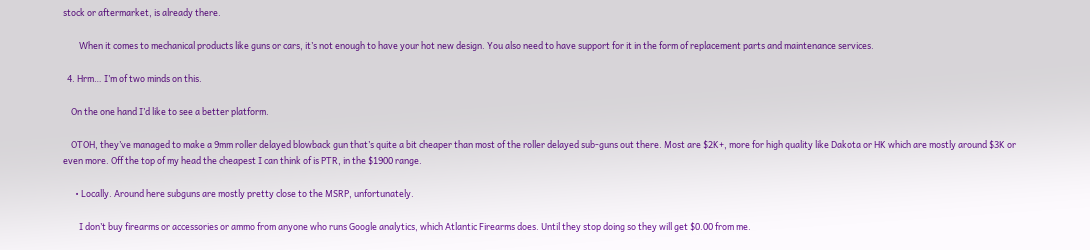stock or aftermarket, is already there.

        When it comes to mechanical products like guns or cars, it’s not enough to have your hot new design. You also need to have support for it in the form of replacement parts and maintenance services.

  4. Hrm… I’m of two minds on this.

    On the one hand I’d like to see a better platform.

    OTOH, they’ve managed to make a 9mm roller delayed blowback gun that’s quite a bit cheaper than most of the roller delayed sub-guns out there. Most are $2K+, more for high quality like Dakota or HK which are mostly around $3K or even more. Off the top of my head the cheapest I can think of is PTR, in the $1900 range.

      • Locally. Around here subguns are mostly pretty close to the MSRP, unfortunately.

        I don’t buy firearms or accessories or ammo from anyone who runs Google analytics, which Atlantic Firearms does. Until they stop doing so they will get $0.00 from me.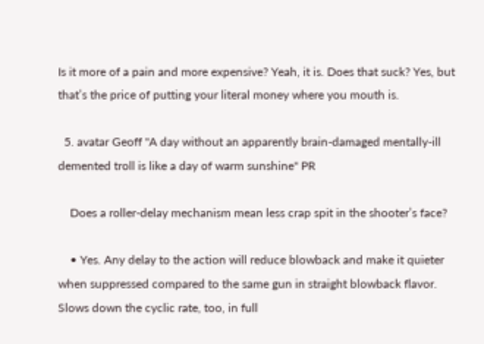Is it more of a pain and more expensive? Yeah, it is. Does that suck? Yes, but that’s the price of putting your literal money where you mouth is.

  5. avatar Geoff "A day without an apparently brain-damaged mentally-ill demented troll is like a day of warm sunshine" PR

    Does a roller-delay mechanism mean less crap spit in the shooter’s face?

    • Yes. Any delay to the action will reduce blowback and make it quieter when suppressed compared to the same gun in straight blowback flavor. Slows down the cyclic rate, too, in full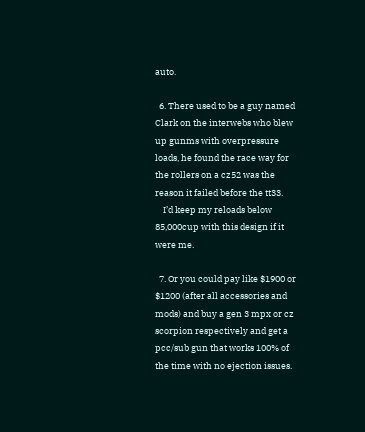auto.

  6. There used to be a guy named Clark on the interwebs who blew up gunms with overpressure loads, he found the race way for the rollers on a cz52 was the reason it failed before the tt33.
    I’d keep my reloads below 85,000cup with this design if it were me.

  7. Or you could pay like $1900 or $1200 (after all accessories and mods) and buy a gen 3 mpx or cz scorpion respectively and get a pcc/sub gun that works 100% of the time with no ejection issues.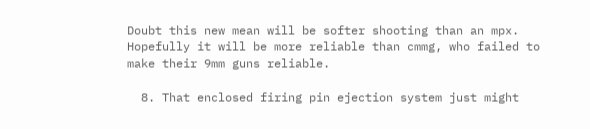Doubt this new mean will be softer shooting than an mpx. Hopefully it will be more reliable than cmmg, who failed to make their 9mm guns reliable.

  8. That enclosed firing pin ejection system just might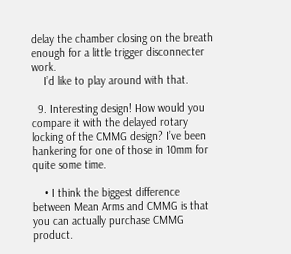delay the chamber closing on the breath enough for a little trigger disconnecter work.
    I’d like to play around with that.

  9. Interesting design! How would you compare it with the delayed rotary locking of the CMMG design? I’ve been hankering for one of those in 10mm for quite some time.

    • I think the biggest difference between Mean Arms and CMMG is that you can actually purchase CMMG product.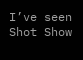I’ve seen Shot Show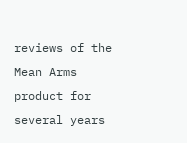reviews of the Mean Arms product for several years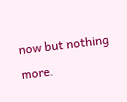now but nothing more.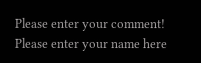Please enter your comment!
Please enter your name here